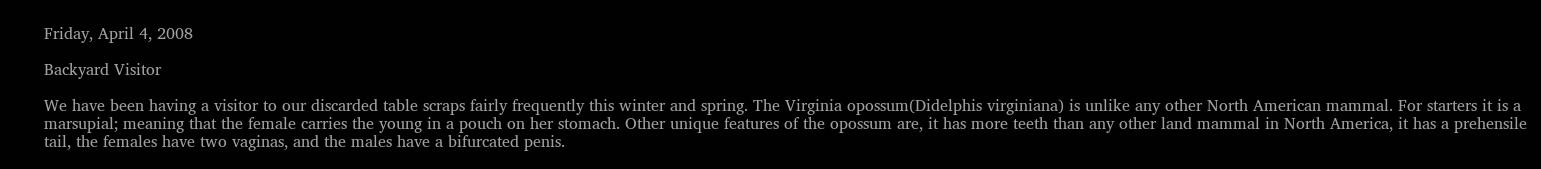Friday, April 4, 2008

Backyard Visitor

We have been having a visitor to our discarded table scraps fairly frequently this winter and spring. The Virginia opossum(Didelphis virginiana) is unlike any other North American mammal. For starters it is a marsupial; meaning that the female carries the young in a pouch on her stomach. Other unique features of the opossum are, it has more teeth than any other land mammal in North America, it has a prehensile tail, the females have two vaginas, and the males have a bifurcated penis.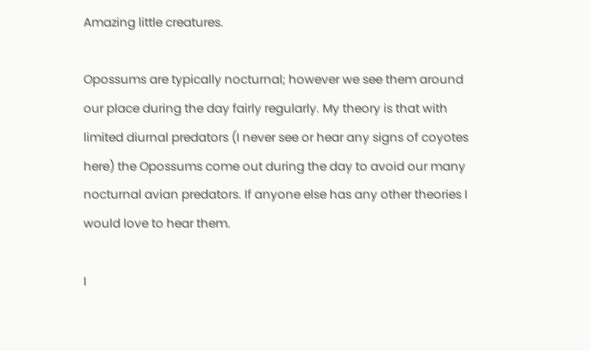Amazing little creatures.

Opossums are typically nocturnal; however we see them around our place during the day fairly regularly. My theory is that with limited diurnal predators (I never see or hear any signs of coyotes here) the Opossums come out during the day to avoid our many nocturnal avian predators. If anyone else has any other theories I would love to hear them.

I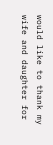would like to thank my wife and daughter for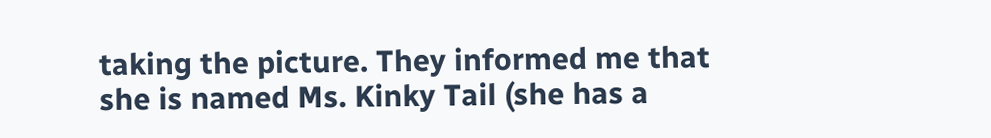taking the picture. They informed me that she is named Ms. Kinky Tail (she has a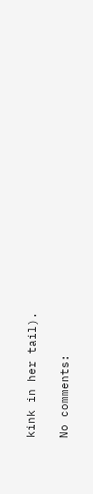kink in her tail).

No comments: